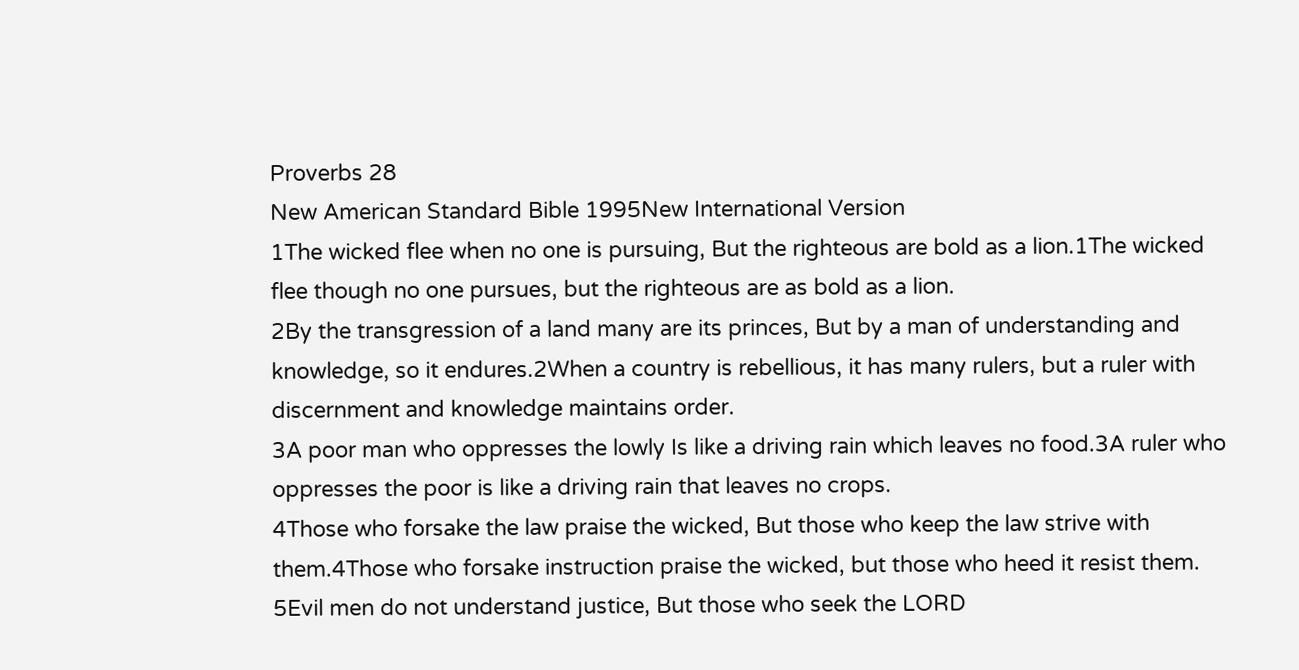Proverbs 28
New American Standard Bible 1995New International Version
1The wicked flee when no one is pursuing, But the righteous are bold as a lion.1The wicked flee though no one pursues, but the righteous are as bold as a lion.
2By the transgression of a land many are its princes, But by a man of understanding and knowledge, so it endures.2When a country is rebellious, it has many rulers, but a ruler with discernment and knowledge maintains order.
3A poor man who oppresses the lowly Is like a driving rain which leaves no food.3A ruler who oppresses the poor is like a driving rain that leaves no crops.
4Those who forsake the law praise the wicked, But those who keep the law strive with them.4Those who forsake instruction praise the wicked, but those who heed it resist them.
5Evil men do not understand justice, But those who seek the LORD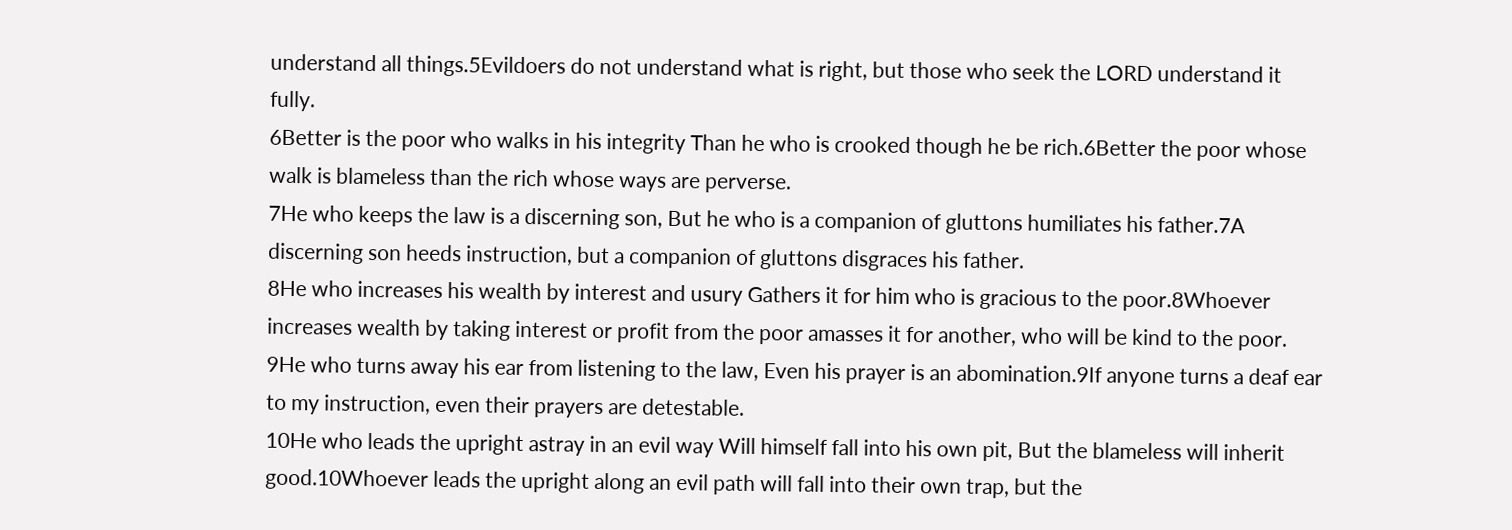understand all things.5Evildoers do not understand what is right, but those who seek the LORD understand it fully.
6Better is the poor who walks in his integrity Than he who is crooked though he be rich.6Better the poor whose walk is blameless than the rich whose ways are perverse.
7He who keeps the law is a discerning son, But he who is a companion of gluttons humiliates his father.7A discerning son heeds instruction, but a companion of gluttons disgraces his father.
8He who increases his wealth by interest and usury Gathers it for him who is gracious to the poor.8Whoever increases wealth by taking interest or profit from the poor amasses it for another, who will be kind to the poor.
9He who turns away his ear from listening to the law, Even his prayer is an abomination.9If anyone turns a deaf ear to my instruction, even their prayers are detestable.
10He who leads the upright astray in an evil way Will himself fall into his own pit, But the blameless will inherit good.10Whoever leads the upright along an evil path will fall into their own trap, but the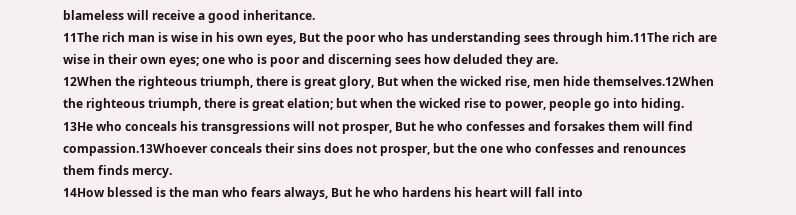blameless will receive a good inheritance.
11The rich man is wise in his own eyes, But the poor who has understanding sees through him.11The rich are wise in their own eyes; one who is poor and discerning sees how deluded they are.
12When the righteous triumph, there is great glory, But when the wicked rise, men hide themselves.12When the righteous triumph, there is great elation; but when the wicked rise to power, people go into hiding.
13He who conceals his transgressions will not prosper, But he who confesses and forsakes them will find compassion.13Whoever conceals their sins does not prosper, but the one who confesses and renounces them finds mercy.
14How blessed is the man who fears always, But he who hardens his heart will fall into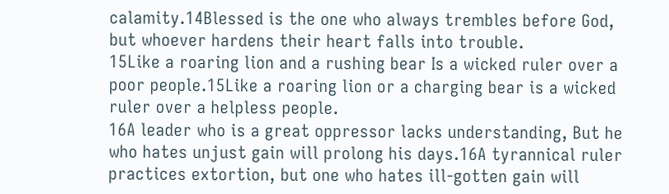calamity.14Blessed is the one who always trembles before God, but whoever hardens their heart falls into trouble.
15Like a roaring lion and a rushing bear Is a wicked ruler over a poor people.15Like a roaring lion or a charging bear is a wicked ruler over a helpless people.
16A leader who is a great oppressor lacks understanding, But he who hates unjust gain will prolong his days.16A tyrannical ruler practices extortion, but one who hates ill-gotten gain will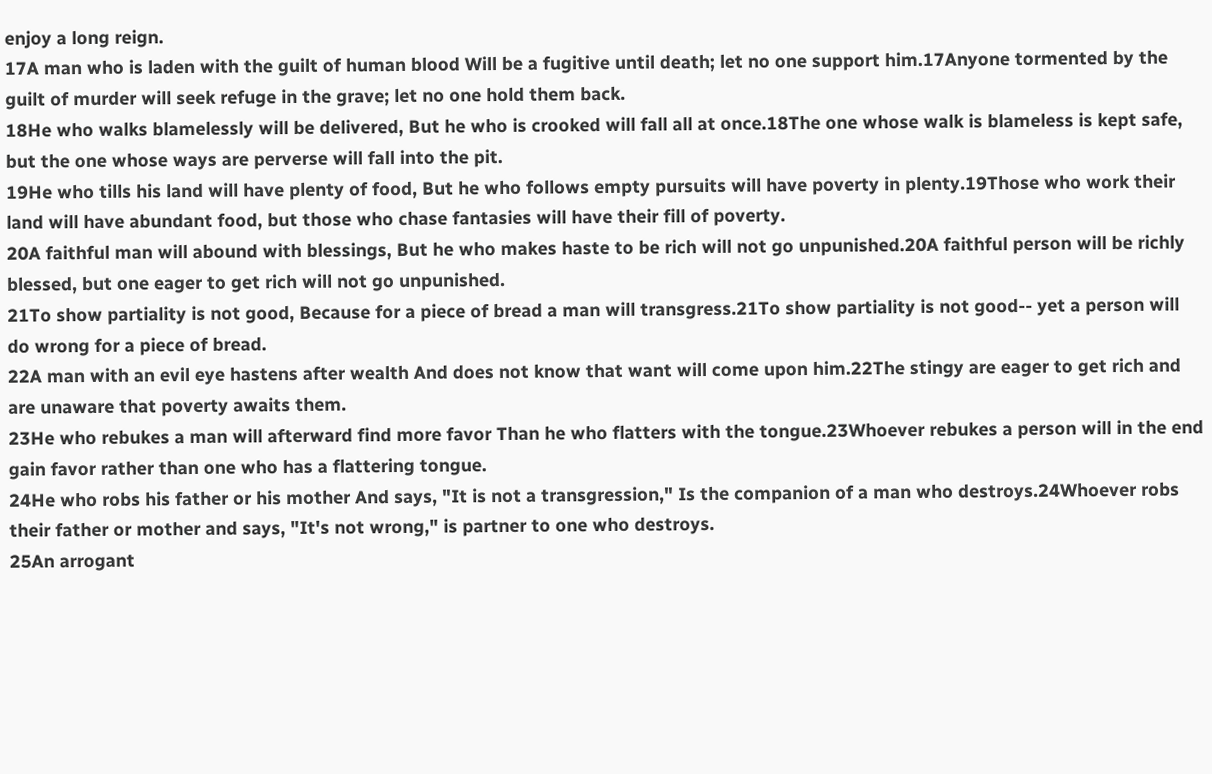enjoy a long reign.
17A man who is laden with the guilt of human blood Will be a fugitive until death; let no one support him.17Anyone tormented by the guilt of murder will seek refuge in the grave; let no one hold them back.
18He who walks blamelessly will be delivered, But he who is crooked will fall all at once.18The one whose walk is blameless is kept safe, but the one whose ways are perverse will fall into the pit.
19He who tills his land will have plenty of food, But he who follows empty pursuits will have poverty in plenty.19Those who work their land will have abundant food, but those who chase fantasies will have their fill of poverty.
20A faithful man will abound with blessings, But he who makes haste to be rich will not go unpunished.20A faithful person will be richly blessed, but one eager to get rich will not go unpunished.
21To show partiality is not good, Because for a piece of bread a man will transgress.21To show partiality is not good-- yet a person will do wrong for a piece of bread.
22A man with an evil eye hastens after wealth And does not know that want will come upon him.22The stingy are eager to get rich and are unaware that poverty awaits them.
23He who rebukes a man will afterward find more favor Than he who flatters with the tongue.23Whoever rebukes a person will in the end gain favor rather than one who has a flattering tongue.
24He who robs his father or his mother And says, "It is not a transgression," Is the companion of a man who destroys.24Whoever robs their father or mother and says, "It's not wrong," is partner to one who destroys.
25An arrogant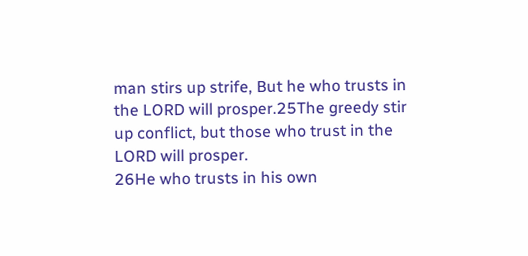man stirs up strife, But he who trusts in the LORD will prosper.25The greedy stir up conflict, but those who trust in the LORD will prosper.
26He who trusts in his own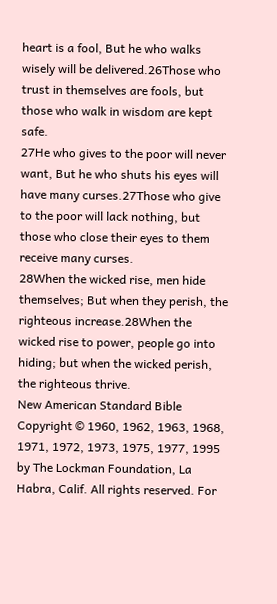heart is a fool, But he who walks wisely will be delivered.26Those who trust in themselves are fools, but those who walk in wisdom are kept safe.
27He who gives to the poor will never want, But he who shuts his eyes will have many curses.27Those who give to the poor will lack nothing, but those who close their eyes to them receive many curses.
28When the wicked rise, men hide themselves; But when they perish, the righteous increase.28When the wicked rise to power, people go into hiding; but when the wicked perish, the righteous thrive.
New American Standard Bible Copyright © 1960, 1962, 1963, 1968, 1971, 1972, 1973, 1975, 1977, 1995 by The Lockman Foundation, La Habra, Calif. All rights reserved. For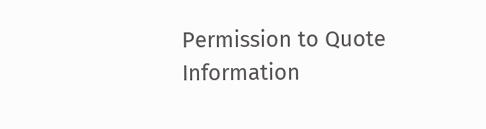Permission to Quote Information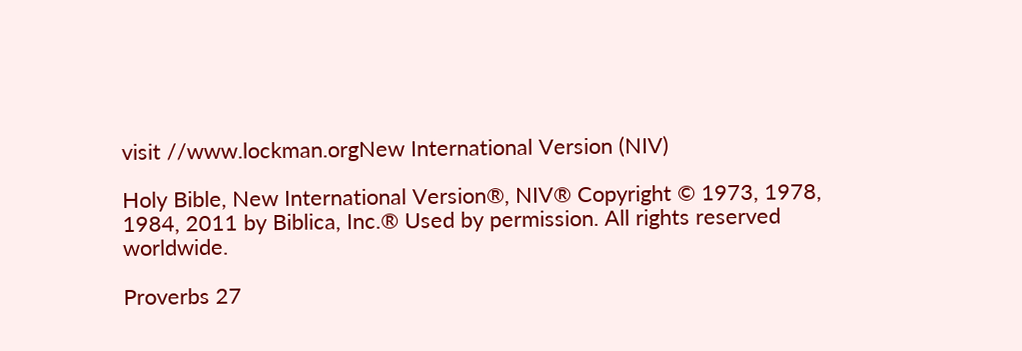visit //www.lockman.orgNew International Version (NIV)

Holy Bible, New International Version®, NIV® Copyright © 1973, 1978, 1984, 2011 by Biblica, Inc.® Used by permission. All rights reserved worldwide.

Proverbs 27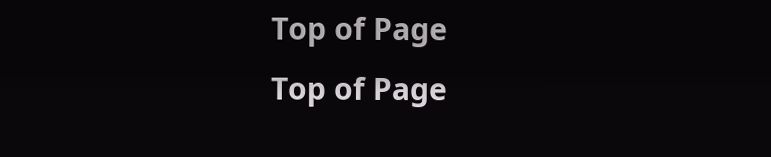Top of Page
Top of Page